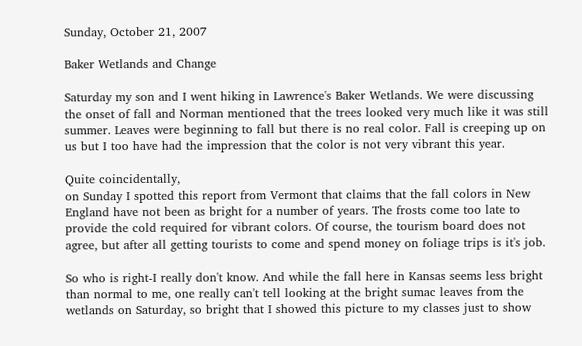Sunday, October 21, 2007

Baker Wetlands and Change

Saturday my son and I went hiking in Lawrence's Baker Wetlands. We were discussing the onset of fall and Norman mentioned that the trees looked very much like it was still summer. Leaves were beginning to fall but there is no real color. Fall is creeping up on us but I too have had the impression that the color is not very vibrant this year.

Quite coincidentally,
on Sunday I spotted this report from Vermont that claims that the fall colors in New England have not been as bright for a number of years. The frosts come too late to provide the cold required for vibrant colors. Of course, the tourism board does not agree, but after all getting tourists to come and spend money on foliage trips is it's job.

So who is right-I really don't know. And while the fall here in Kansas seems less bright than normal to me, one really can't tell looking at the bright sumac leaves from the wetlands on Saturday, so bright that I showed this picture to my classes just to show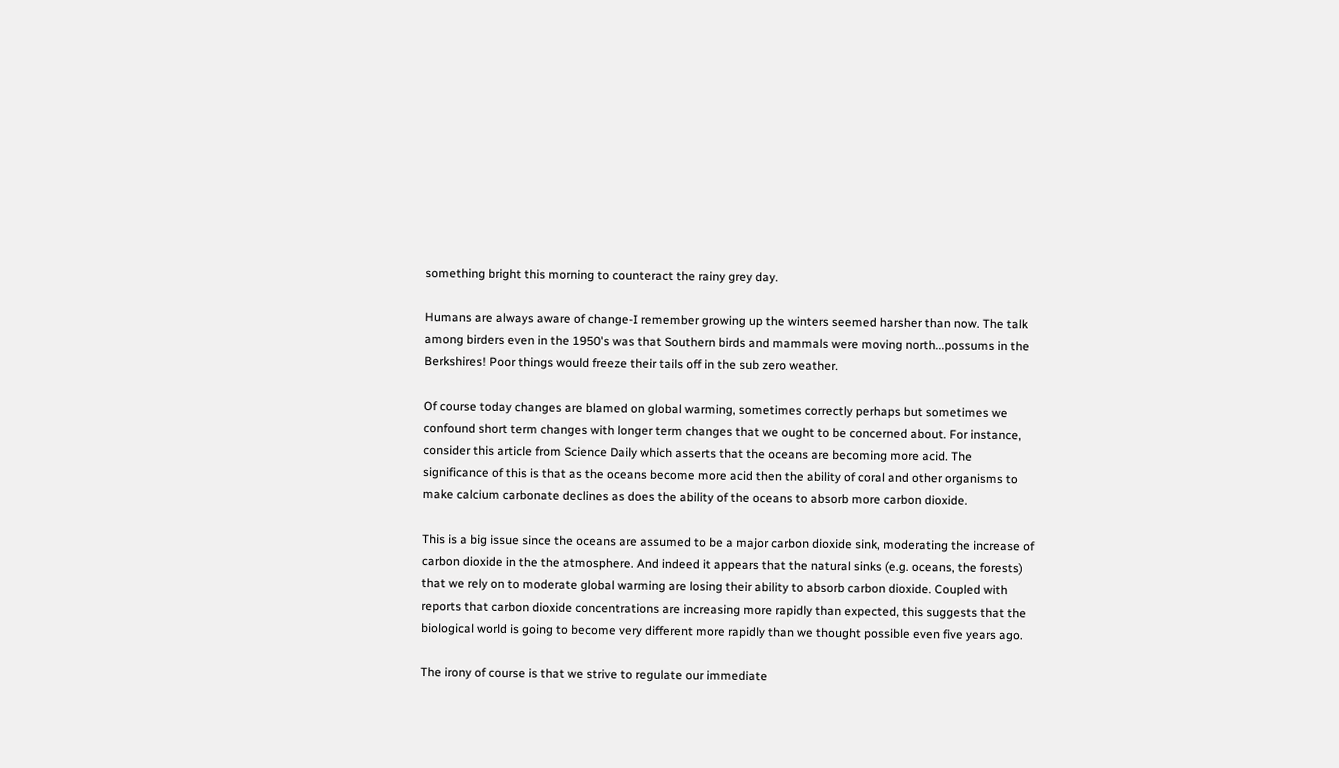something bright this morning to counteract the rainy grey day.

Humans are always aware of change-I remember growing up the winters seemed harsher than now. The talk among birders even in the 1950's was that Southern birds and mammals were moving north...possums in the Berkshires! Poor things would freeze their tails off in the sub zero weather.

Of course today changes are blamed on global warming, sometimes correctly perhaps but sometimes we confound short term changes with longer term changes that we ought to be concerned about. For instance, consider this article from Science Daily which asserts that the oceans are becoming more acid. The significance of this is that as the oceans become more acid then the ability of coral and other organisms to make calcium carbonate declines as does the ability of the oceans to absorb more carbon dioxide.

This is a big issue since the oceans are assumed to be a major carbon dioxide sink, moderating the increase of carbon dioxide in the the atmosphere. And indeed it appears that the natural sinks (e.g. oceans, the forests) that we rely on to moderate global warming are losing their ability to absorb carbon dioxide. Coupled with reports that carbon dioxide concentrations are increasing more rapidly than expected, this suggests that the biological world is going to become very different more rapidly than we thought possible even five years ago.

The irony of course is that we strive to regulate our immediate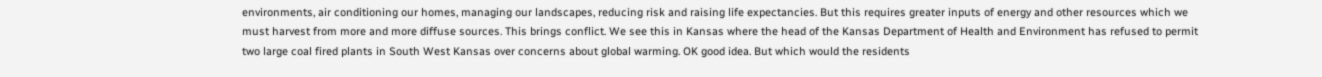environments, air conditioning our homes, managing our landscapes, reducing risk and raising life expectancies. But this requires greater inputs of energy and other resources which we must harvest from more and more diffuse sources. This brings conflict. We see this in Kansas where the head of the Kansas Department of Health and Environment has refused to permit two large coal fired plants in South West Kansas over concerns about global warming. OK good idea. But which would the residents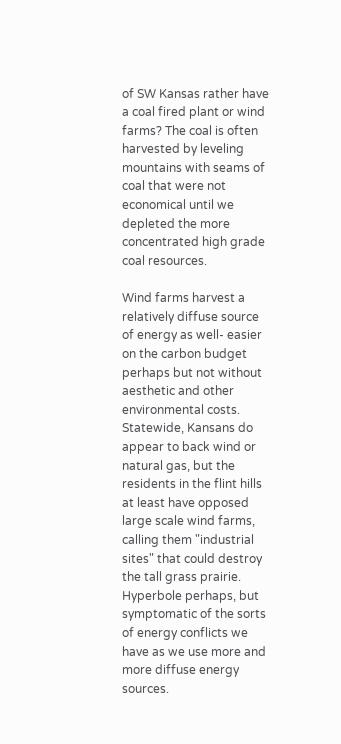of SW Kansas rather have a coal fired plant or wind farms? The coal is often harvested by leveling mountains with seams of coal that were not economical until we depleted the more concentrated high grade coal resources.

Wind farms harvest a relatively diffuse source of energy as well- easier on the carbon budget perhaps but not without aesthetic and other environmental costs. Statewide, Kansans do appear to back wind or natural gas, but the residents in the flint hills at least have opposed large scale wind farms, calling them "industrial sites" that could destroy the tall grass prairie. Hyperbole perhaps, but symptomatic of the sorts of energy conflicts we have as we use more and more diffuse energy sources.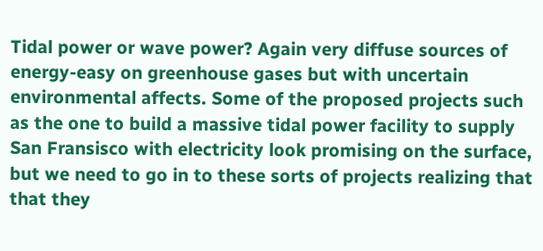Tidal power or wave power? Again very diffuse sources of energy-easy on greenhouse gases but with uncertain environmental affects. Some of the proposed projects such as the one to build a massive tidal power facility to supply San Fransisco with electricity look promising on the surface, but we need to go in to these sorts of projects realizing that that they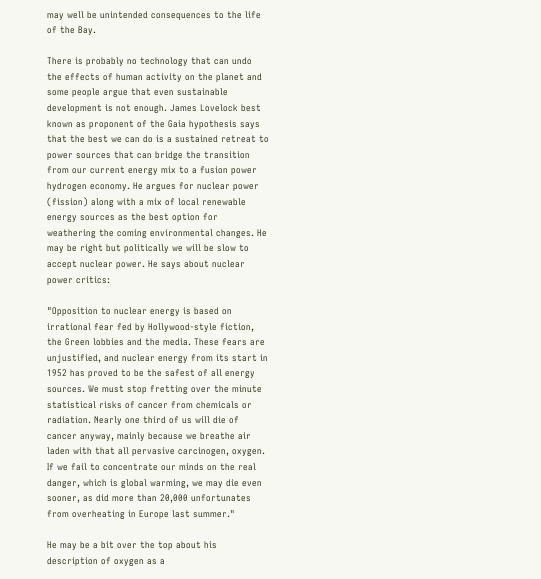may well be unintended consequences to the life of the Bay.

There is probably no technology that can undo the effects of human activity on the planet and some people argue that even sustainable development is not enough. James Lovelock best known as proponent of the Gaia hypothesis says that the best we can do is a sustained retreat to power sources that can bridge the transition from our current energy mix to a fusion power hydrogen economy. He argues for nuclear power (fission) along with a mix of local renewable energy sources as the best option for weathering the coming environmental changes. He may be right but politically we will be slow to accept nuclear power. He says about nuclear power critics:

"Opposition to nuclear energy is based on irrational fear fed by Hollywood-style fiction, the Green lobbies and the media. These fears are unjustified, and nuclear energy from its start in 1952 has proved to be the safest of all energy sources. We must stop fretting over the minute statistical risks of cancer from chemicals or radiation. Nearly one third of us will die of cancer anyway, mainly because we breathe air laden with that all pervasive carcinogen, oxygen. If we fail to concentrate our minds on the real danger, which is global warming, we may die even sooner, as did more than 20,000 unfortunates from overheating in Europe last summer."

He may be a bit over the top about his description of oxygen as a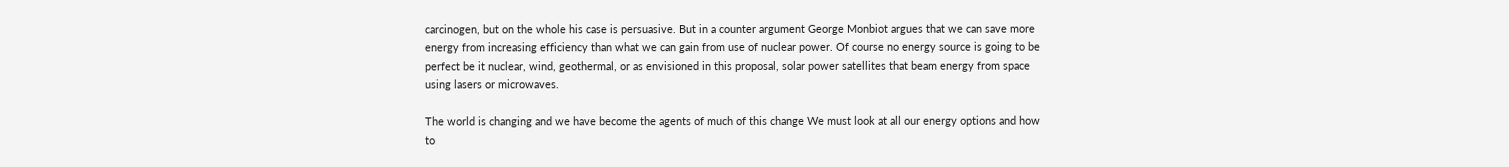carcinogen, but on the whole his case is persuasive. But in a counter argument George Monbiot argues that we can save more energy from increasing efficiency than what we can gain from use of nuclear power. Of course no energy source is going to be perfect be it nuclear, wind, geothermal, or as envisioned in this proposal, solar power satellites that beam energy from space using lasers or microwaves.

The world is changing and we have become the agents of much of this change We must look at all our energy options and how to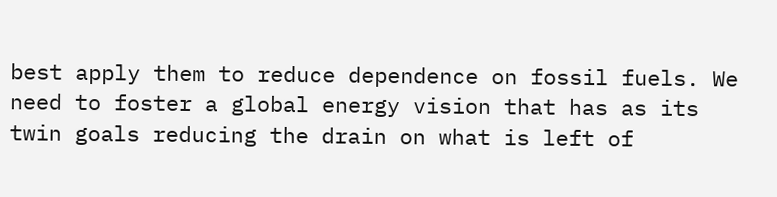best apply them to reduce dependence on fossil fuels. We need to foster a global energy vision that has as its twin goals reducing the drain on what is left of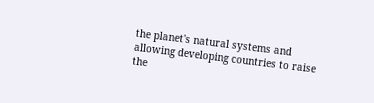the planet's natural systems and allowing developing countries to raise the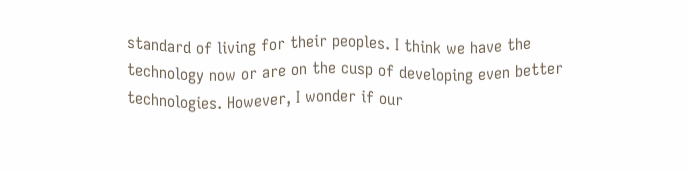standard of living for their peoples. I think we have the technology now or are on the cusp of developing even better technologies. However, I wonder if our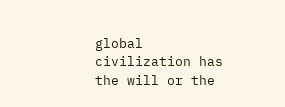global civilization has the will or the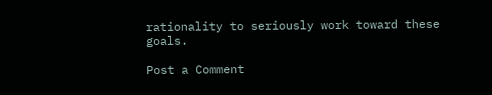rationality to seriously work toward these goals.

Post a Comment